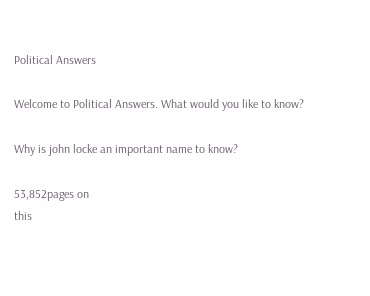Political Answers

Welcome to Political Answers. What would you like to know?

Why is john locke an important name to know?

53,852pages on
this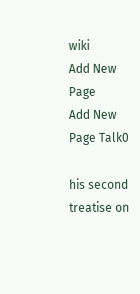wiki
Add New Page
Add New Page Talk0

his second treatise on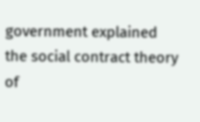government explained the social contract theory of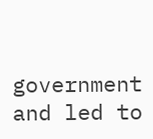government and led to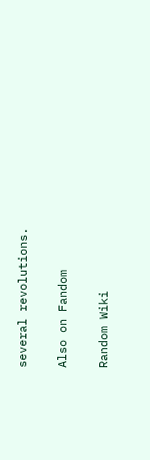several revolutions.

Also on Fandom

Random Wiki